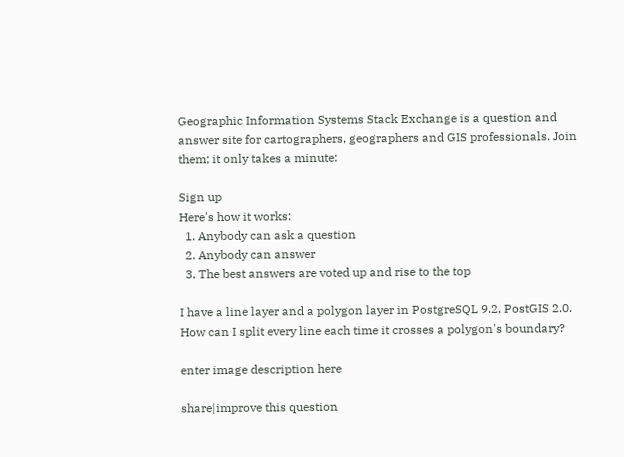Geographic Information Systems Stack Exchange is a question and answer site for cartographers, geographers and GIS professionals. Join them; it only takes a minute:

Sign up
Here's how it works:
  1. Anybody can ask a question
  2. Anybody can answer
  3. The best answers are voted up and rise to the top

I have a line layer and a polygon layer in PostgreSQL 9.2, PostGIS 2.0. How can I split every line each time it crosses a polygon's boundary?

enter image description here

share|improve this question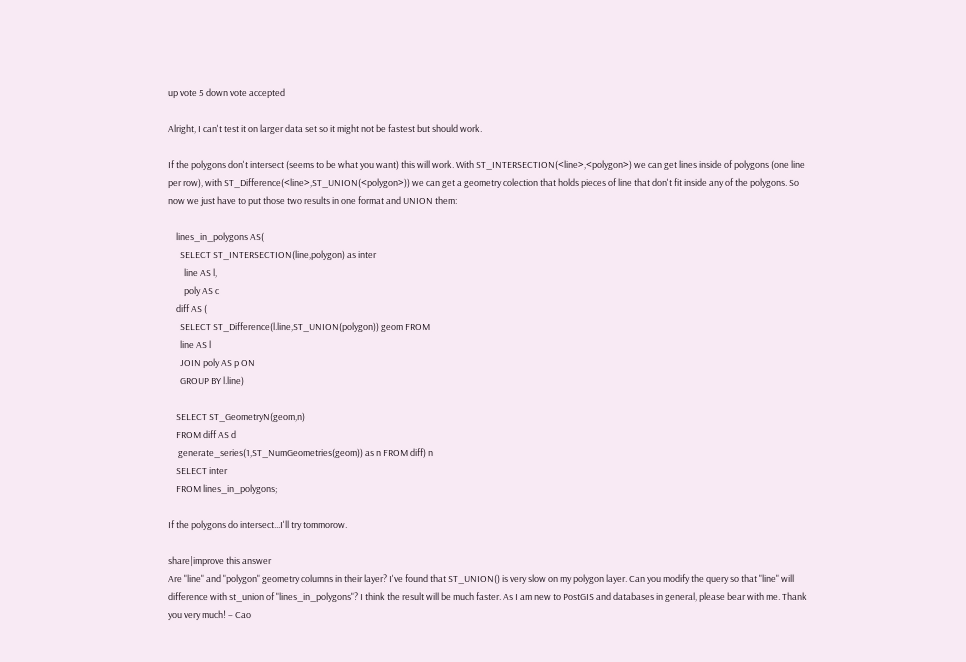up vote 5 down vote accepted

Alright, I can't test it on larger data set so it might not be fastest but should work.

If the polygons don't intersect (seems to be what you want) this will work. With ST_INTERSECTION(<line>,<polygon>) we can get lines inside of polygons (one line per row), with ST_Difference(<line>,ST_UNION(<polygon>)) we can get a geometry colection that holds pieces of line that don't fit inside any of the polygons. So now we just have to put those two results in one format and UNION them:

    lines_in_polygons AS(
      SELECT ST_INTERSECTION(line,polygon) as inter
        line AS l,
        poly AS c
    diff AS (
      SELECT ST_Difference(l.line,ST_UNION(polygon)) geom FROM
      line AS l
      JOIN poly AS p ON
      GROUP BY l.line)

    SELECT ST_GeometryN(geom,n)
    FROM diff AS d
     generate_series(1,ST_NumGeometries(geom)) as n FROM diff) n
    SELECT inter
    FROM lines_in_polygons;

If the polygons do intersect...I'll try tommorow.

share|improve this answer
Are "line" and "polygon" geometry columns in their layer? I've found that ST_UNION() is very slow on my polygon layer. Can you modify the query so that "line" will difference with st_union of "lines_in_polygons"? I think the result will be much faster. As I am new to PostGIS and databases in general, please bear with me. Thank you very much! – Cao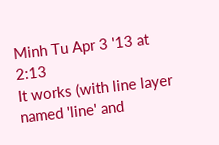Minh Tu Apr 3 '13 at 2:13
It works (with line layer named 'line' and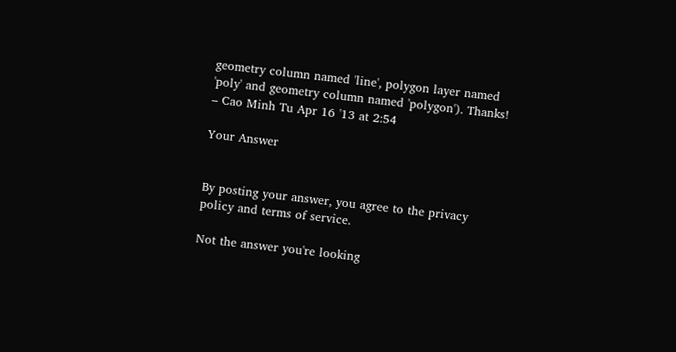geometry column named 'line', polygon layer named 'poly' and geometry column named 'polygon'). Thanks! – Cao Minh Tu Apr 16 '13 at 2:54

Your Answer


By posting your answer, you agree to the privacy policy and terms of service.

Not the answer you're looking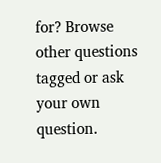for? Browse other questions tagged or ask your own question.